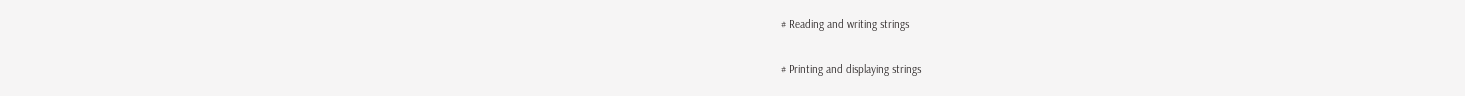# Reading and writing strings

# Printing and displaying strings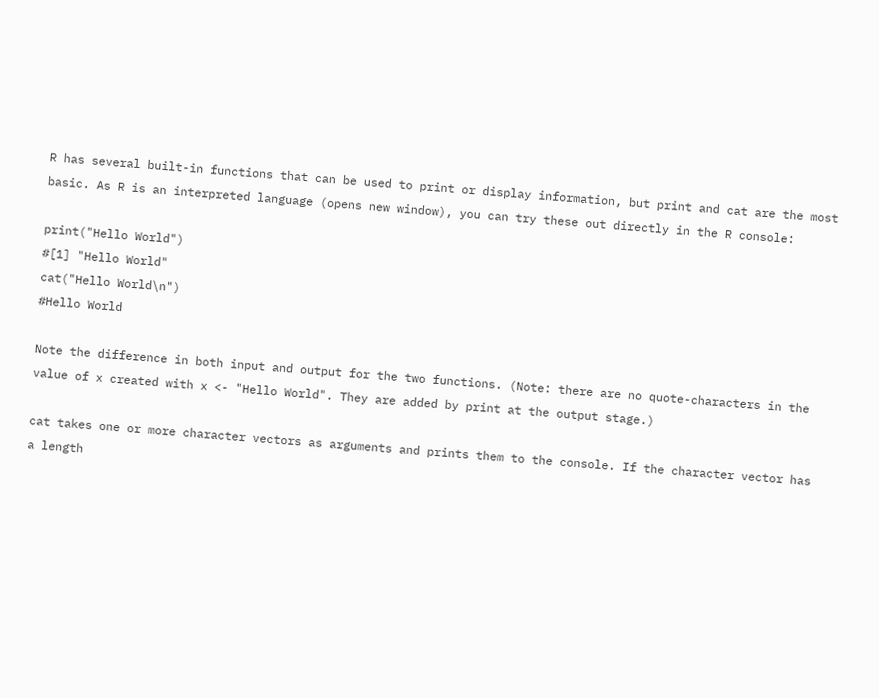R has several built-in functions that can be used to print or display information, but print and cat are the most basic. As R is an interpreted language (opens new window), you can try these out directly in the R console:

print("Hello World")
#[1] "Hello World"
cat("Hello World\n")
#Hello World

Note the difference in both input and output for the two functions. (Note: there are no quote-characters in the value of x created with x <- "Hello World". They are added by print at the output stage.)

cat takes one or more character vectors as arguments and prints them to the console. If the character vector has a length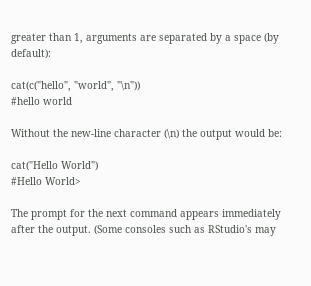greater than 1, arguments are separated by a space (by default):

cat(c("hello", "world", "\n"))
#hello world

Without the new-line character (\n) the output would be:

cat("Hello World")
#Hello World>

The prompt for the next command appears immediately after the output. (Some consoles such as RStudio's may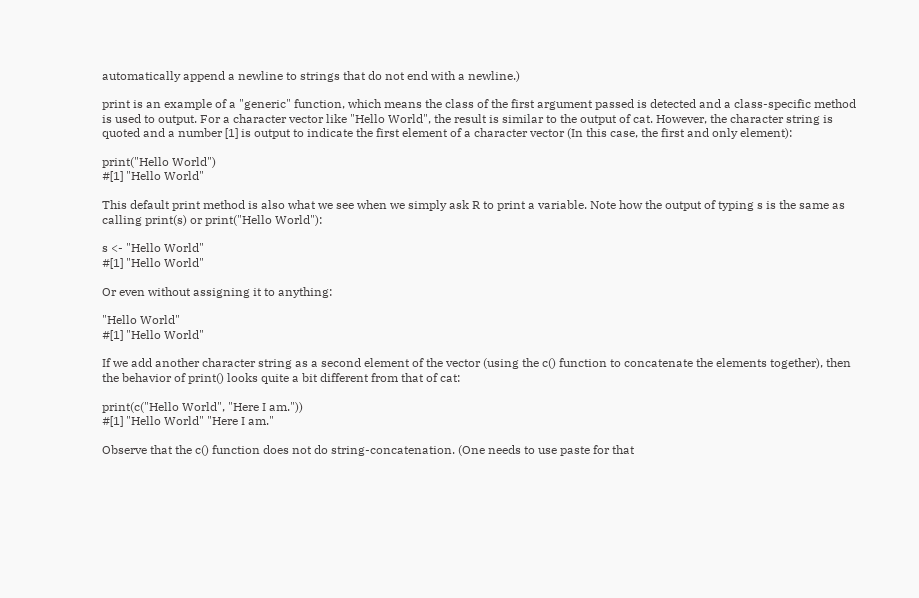automatically append a newline to strings that do not end with a newline.)

print is an example of a "generic" function, which means the class of the first argument passed is detected and a class-specific method is used to output. For a character vector like "Hello World", the result is similar to the output of cat. However, the character string is quoted and a number [1] is output to indicate the first element of a character vector (In this case, the first and only element):

print("Hello World")
#[1] "Hello World"

This default print method is also what we see when we simply ask R to print a variable. Note how the output of typing s is the same as calling print(s) or print("Hello World"):

s <- "Hello World"
#[1] "Hello World"

Or even without assigning it to anything:

"Hello World"
#[1] "Hello World"

If we add another character string as a second element of the vector (using the c() function to concatenate the elements together), then the behavior of print() looks quite a bit different from that of cat:

print(c("Hello World", "Here I am."))
#[1] "Hello World" "Here I am."

Observe that the c() function does not do string-concatenation. (One needs to use paste for that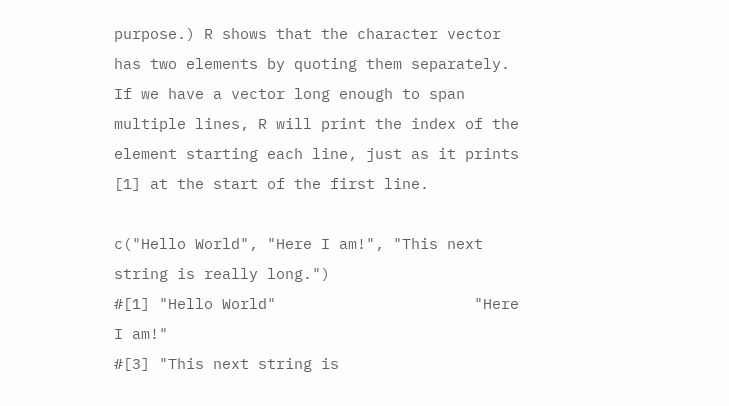purpose.) R shows that the character vector has two elements by quoting them separately. If we have a vector long enough to span multiple lines, R will print the index of the element starting each line, just as it prints [1] at the start of the first line.

c("Hello World", "Here I am!", "This next string is really long.")
#[1] "Hello World"                      "Here I am!"
#[3] "This next string is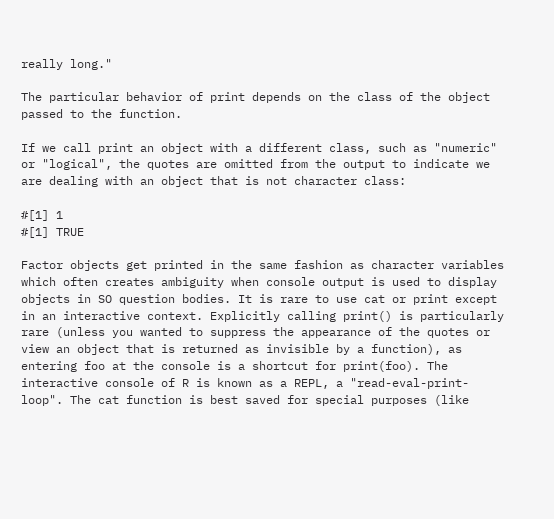really long."

The particular behavior of print depends on the class of the object passed to the function.

If we call print an object with a different class, such as "numeric" or "logical", the quotes are omitted from the output to indicate we are dealing with an object that is not character class:

#[1] 1
#[1] TRUE

Factor objects get printed in the same fashion as character variables which often creates ambiguity when console output is used to display objects in SO question bodies. It is rare to use cat or print except in an interactive context. Explicitly calling print() is particularly rare (unless you wanted to suppress the appearance of the quotes or view an object that is returned as invisible by a function), as entering foo at the console is a shortcut for print(foo). The interactive console of R is known as a REPL, a "read-eval-print-loop". The cat function is best saved for special purposes (like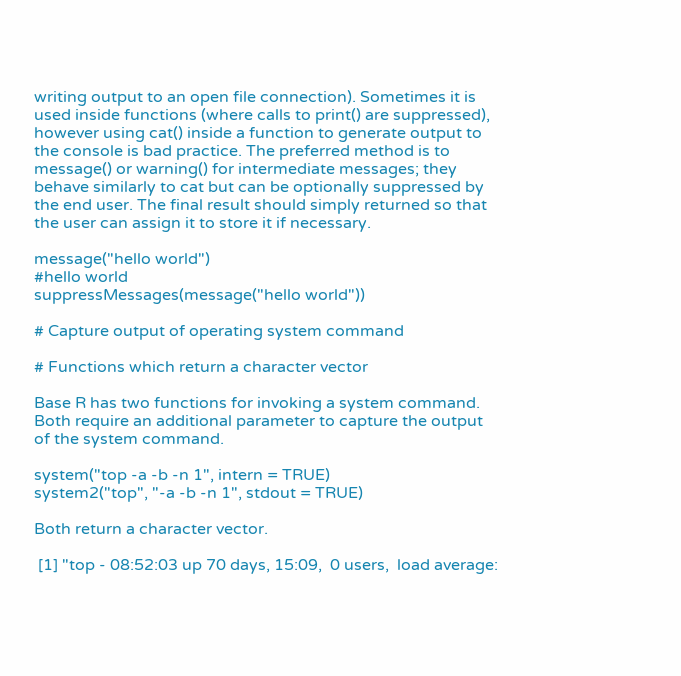writing output to an open file connection). Sometimes it is used inside functions (where calls to print() are suppressed), however using cat() inside a function to generate output to the console is bad practice. The preferred method is to message() or warning() for intermediate messages; they behave similarly to cat but can be optionally suppressed by the end user. The final result should simply returned so that the user can assign it to store it if necessary.

message("hello world")
#hello world
suppressMessages(message("hello world"))

# Capture output of operating system command

# Functions which return a character vector

Base R has two functions for invoking a system command. Both require an additional parameter to capture the output of the system command.

system("top -a -b -n 1", intern = TRUE)
system2("top", "-a -b -n 1", stdout = TRUE)

Both return a character vector.

 [1] "top - 08:52:03 up 70 days, 15:09,  0 users,  load average: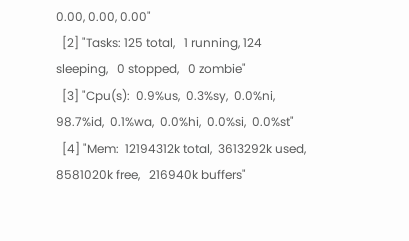0.00, 0.00, 0.00"
  [2] "Tasks: 125 total,   1 running, 124 sleeping,   0 stopped,   0 zombie"
  [3] "Cpu(s):  0.9%us,  0.3%sy,  0.0%ni, 98.7%id,  0.1%wa,  0.0%hi,  0.0%si,  0.0%st"
  [4] "Mem:  12194312k total,  3613292k used,  8581020k free,   216940k buffers"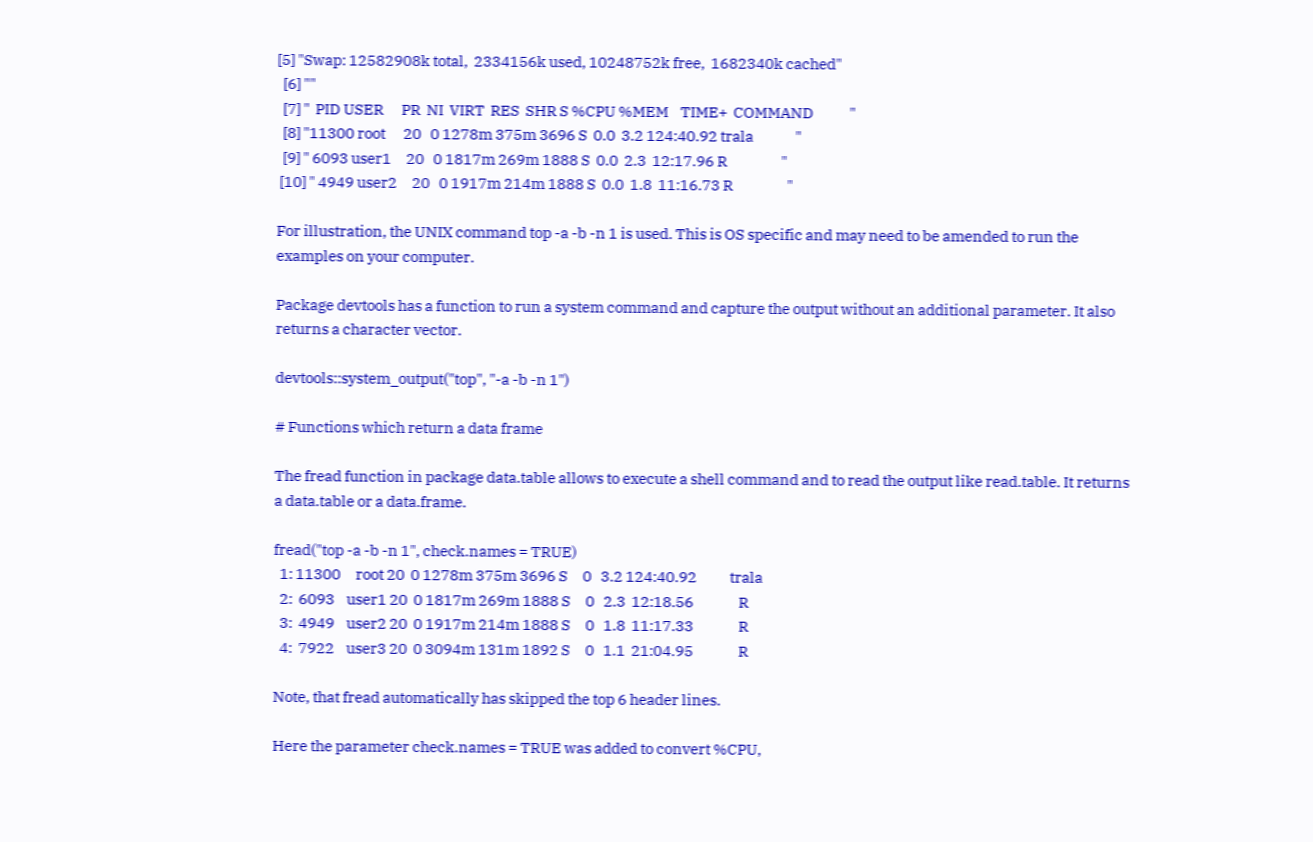[5] "Swap: 12582908k total,  2334156k used, 10248752k free,  1682340k cached"
  [6] ""
  [7] "  PID USER      PR  NI  VIRT  RES  SHR S %CPU %MEM    TIME+  COMMAND            "
  [8] "11300 root      20   0 1278m 375m 3696 S  0.0  3.2 124:40.92 trala              "
  [9] " 6093 user1     20   0 1817m 269m 1888 S  0.0  2.3  12:17.96 R                  "
 [10] " 4949 user2     20   0 1917m 214m 1888 S  0.0  1.8  11:16.73 R                  "

For illustration, the UNIX command top -a -b -n 1 is used. This is OS specific and may need to be amended to run the examples on your computer.

Package devtools has a function to run a system command and capture the output without an additional parameter. It also returns a character vector.

devtools::system_output("top", "-a -b -n 1")

# Functions which return a data frame

The fread function in package data.table allows to execute a shell command and to read the output like read.table. It returns a data.table or a data.frame.

fread("top -a -b -n 1", check.names = TRUE)
  1: 11300     root 20  0 1278m 375m 3696 S     0   3.2 124:40.92           trala
  2:  6093    user1 20  0 1817m 269m 1888 S     0   2.3  12:18.56               R
  3:  4949    user2 20  0 1917m 214m 1888 S     0   1.8  11:17.33               R
  4:  7922    user3 20  0 3094m 131m 1892 S     0   1.1  21:04.95               R

Note, that fread automatically has skipped the top 6 header lines.

Here the parameter check.names = TRUE was added to convert %CPU,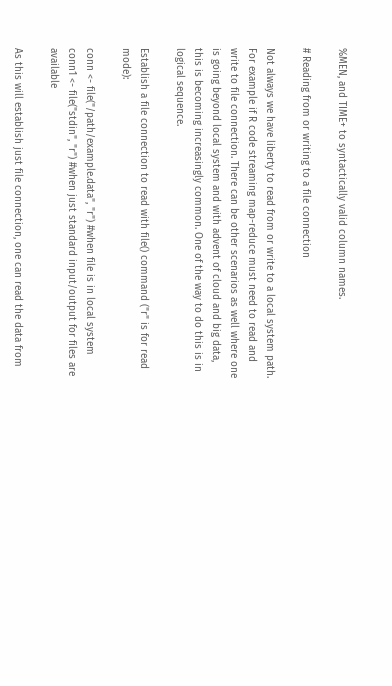%MEN, and TIME+ to syntactically valid column names.

# Reading from or writing to a file connection

Not always we have liberty to read from or write to a local system path. For example if R code streaming map-reduce must need to read and write to file connection. There can be other scenarios as well where one is going beyond local system and with advent of cloud and big data, this is becoming increasingly common. One of the way to do this is in logical sequence.

Establish a file connection to read with file() command ("r" is for read mode):

conn <- file("/path/example.data", "r") #when file is in local system
conn1 <- file("stdin", "r") #when just standard input/output for files are available

As this will establish just file connection, one can read the data from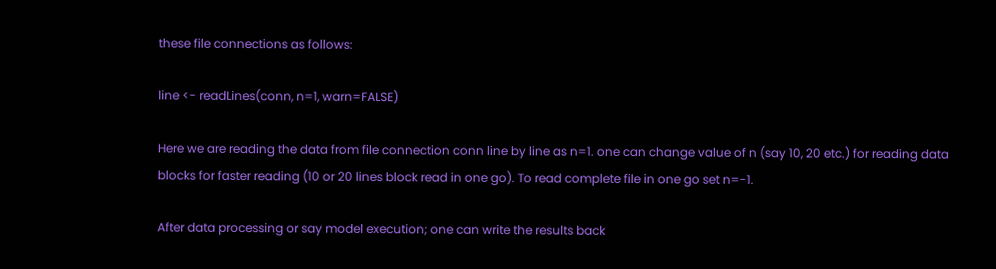these file connections as follows:

line <- readLines(conn, n=1, warn=FALSE)

Here we are reading the data from file connection conn line by line as n=1. one can change value of n (say 10, 20 etc.) for reading data blocks for faster reading (10 or 20 lines block read in one go). To read complete file in one go set n=-1.

After data processing or say model execution; one can write the results back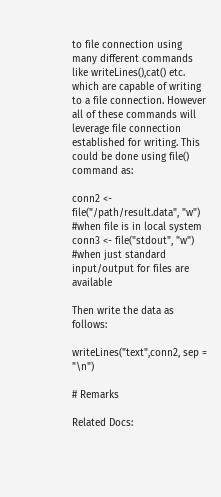to file connection using many different commands like writeLines(),cat() etc. which are capable of writing to a file connection. However all of these commands will leverage file connection established for writing. This could be done using file() command as:

conn2 <- file("/path/result.data", "w") #when file is in local system
conn3 <- file("stdout", "w") #when just standard input/output for files are available

Then write the data as follows:

writeLines("text",conn2, sep = "\n")

# Remarks

Related Docs: